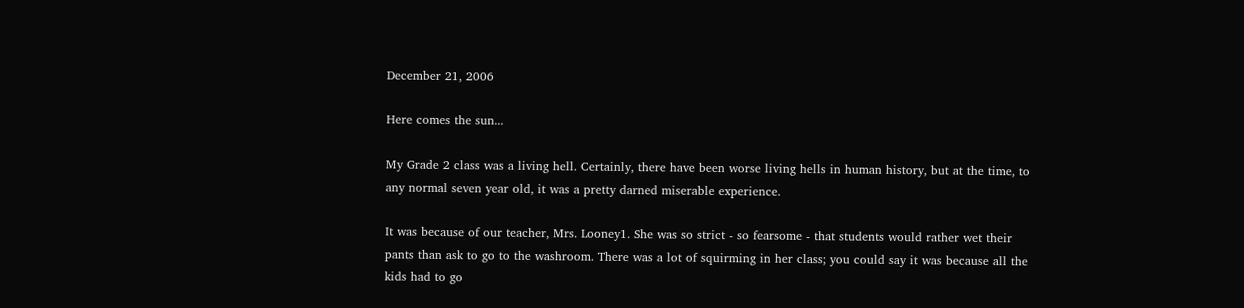December 21, 2006

Here comes the sun...

My Grade 2 class was a living hell. Certainly, there have been worse living hells in human history, but at the time, to any normal seven year old, it was a pretty darned miserable experience.

It was because of our teacher, Mrs. Looney1. She was so strict - so fearsome - that students would rather wet their pants than ask to go to the washroom. There was a lot of squirming in her class; you could say it was because all the kids had to go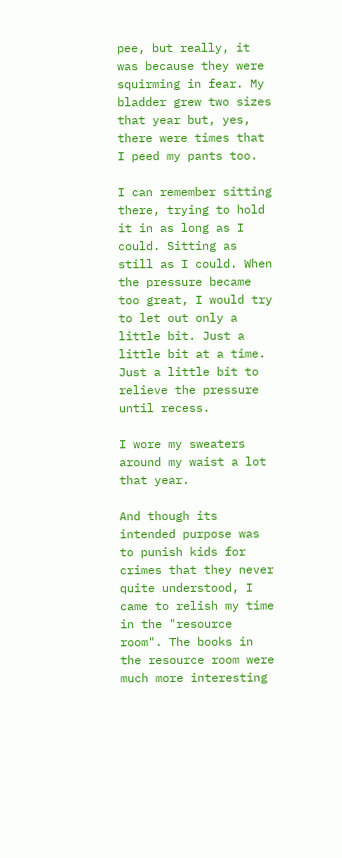pee, but really, it was because they were squirming in fear. My bladder grew two sizes that year but, yes, there were times that I peed my pants too.

I can remember sitting there, trying to hold it in as long as I could. Sitting as still as I could. When the pressure became too great, I would try to let out only a little bit. Just a little bit at a time. Just a little bit to relieve the pressure until recess.

I wore my sweaters around my waist a lot that year.

And though its intended purpose was to punish kids for crimes that they never quite understood, I came to relish my time in the "resource room". The books in the resource room were much more interesting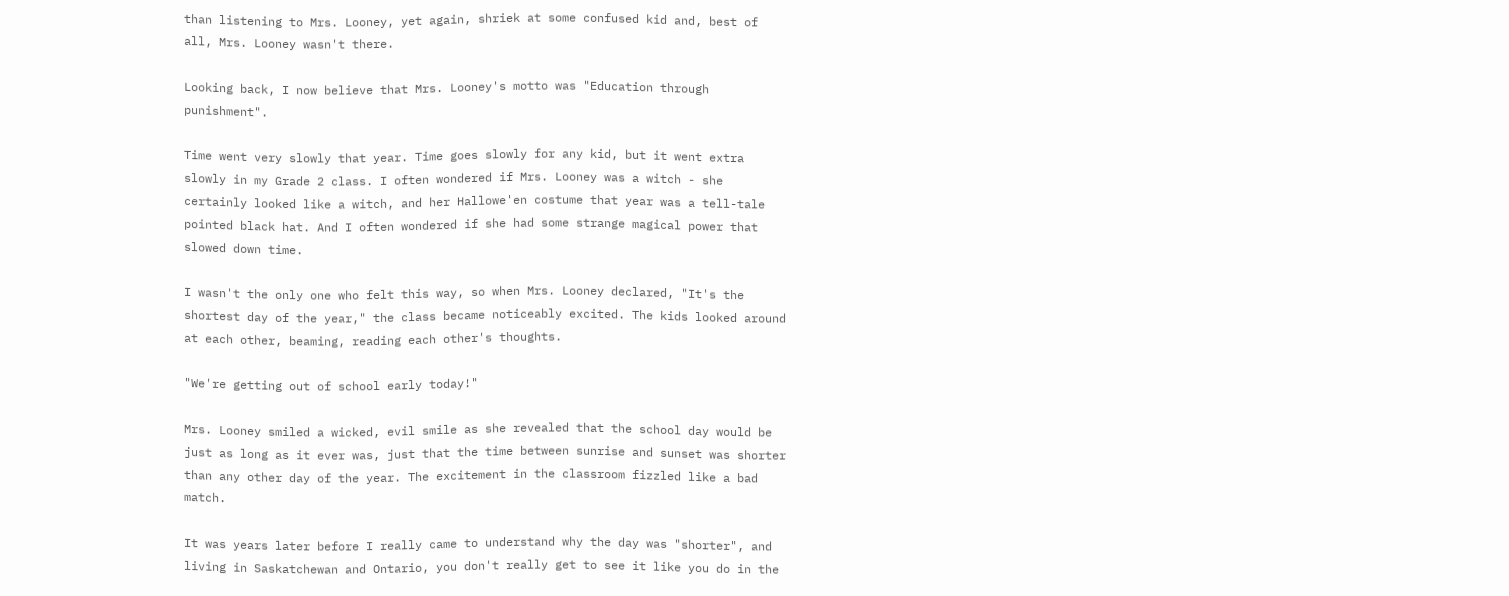than listening to Mrs. Looney, yet again, shriek at some confused kid and, best of all, Mrs. Looney wasn't there.

Looking back, I now believe that Mrs. Looney's motto was "Education through punishment".

Time went very slowly that year. Time goes slowly for any kid, but it went extra slowly in my Grade 2 class. I often wondered if Mrs. Looney was a witch - she certainly looked like a witch, and her Hallowe'en costume that year was a tell-tale pointed black hat. And I often wondered if she had some strange magical power that slowed down time.

I wasn't the only one who felt this way, so when Mrs. Looney declared, "It's the shortest day of the year," the class became noticeably excited. The kids looked around at each other, beaming, reading each other's thoughts.

"We're getting out of school early today!"

Mrs. Looney smiled a wicked, evil smile as she revealed that the school day would be just as long as it ever was, just that the time between sunrise and sunset was shorter than any other day of the year. The excitement in the classroom fizzled like a bad match.

It was years later before I really came to understand why the day was "shorter", and living in Saskatchewan and Ontario, you don't really get to see it like you do in the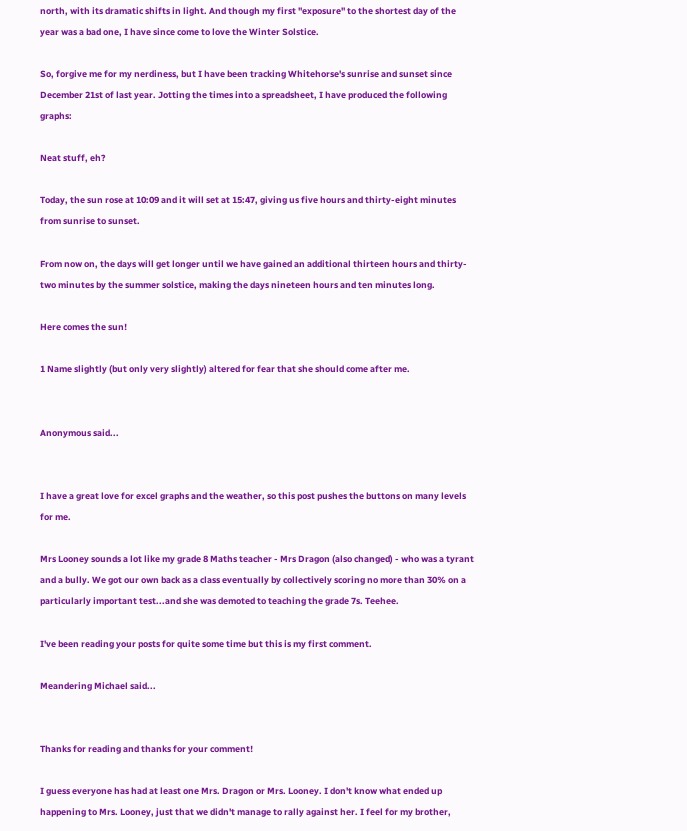north, with its dramatic shifts in light. And though my first "exposure" to the shortest day of the year was a bad one, I have since come to love the Winter Solstice.

So, forgive me for my nerdiness, but I have been tracking Whitehorse's sunrise and sunset since December 21st of last year. Jotting the times into a spreadsheet, I have produced the following graphs:

Neat stuff, eh?

Today, the sun rose at 10:09 and it will set at 15:47, giving us five hours and thirty-eight minutes from sunrise to sunset.

From now on, the days will get longer until we have gained an additional thirteen hours and thirty-two minutes by the summer solstice, making the days nineteen hours and ten minutes long.

Here comes the sun!

1 Name slightly (but only very slightly) altered for fear that she should come after me.


Anonymous said...


I have a great love for excel graphs and the weather, so this post pushes the buttons on many levels for me.

Mrs Looney sounds a lot like my grade 8 Maths teacher - Mrs Dragon (also changed) - who was a tyrant and a bully. We got our own back as a class eventually by collectively scoring no more than 30% on a particularly important test...and she was demoted to teaching the grade 7s. Teehee.

I've been reading your posts for quite some time but this is my first comment.

Meandering Michael said...


Thanks for reading and thanks for your comment!

I guess everyone has had at least one Mrs. Dragon or Mrs. Looney. I don't know what ended up happening to Mrs. Looney, just that we didn't manage to rally against her. I feel for my brother,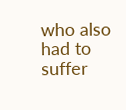who also had to suffer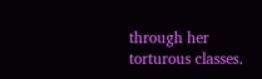through her torturous classes.